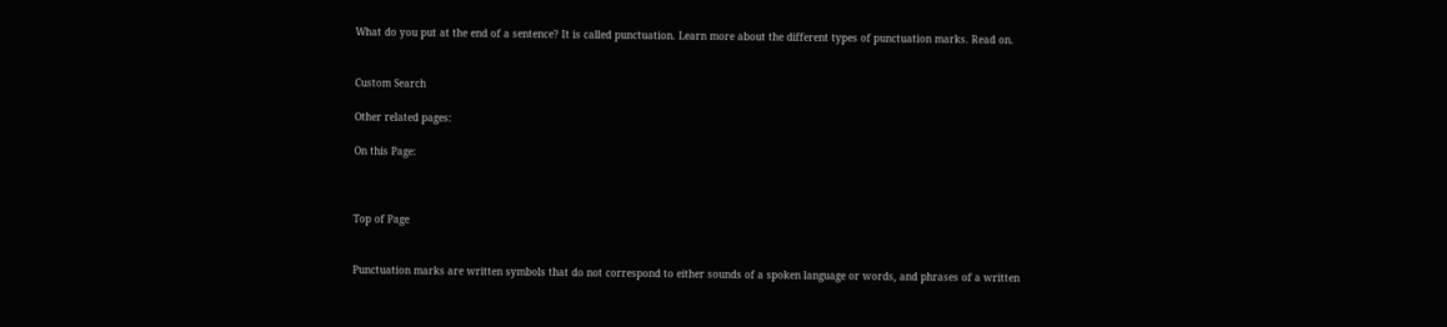What do you put at the end of a sentence? It is called punctuation. Learn more about the different types of punctuation marks. Read on.


Custom Search

Other related pages:

On this Page:



Top of Page


Punctuation marks are written symbols that do not correspond to either sounds of a spoken language or words, and phrases of a written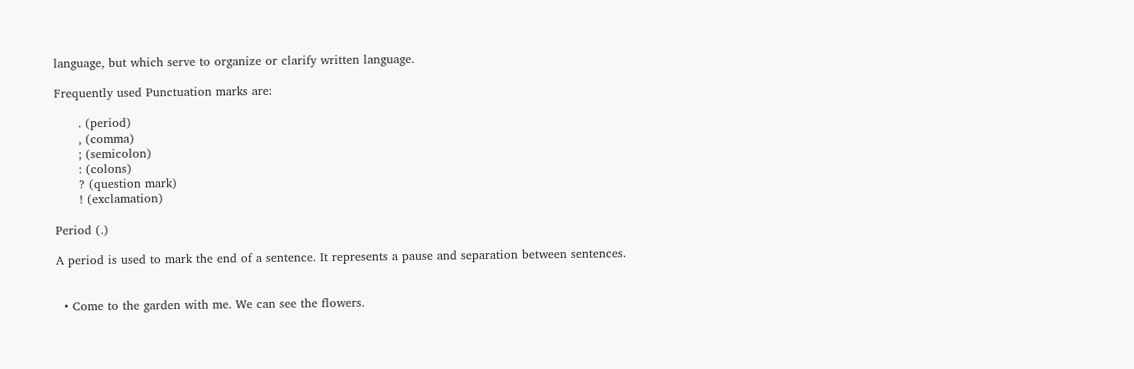language, but which serve to organize or clarify written language.

Frequently used Punctuation marks are:

      . (period)
      , (comma)
      ; (semicolon)
      : (colons)
      ? (question mark)
      ! (exclamation)

Period (.)

A period is used to mark the end of a sentence. It represents a pause and separation between sentences.


  • Come to the garden with me. We can see the flowers.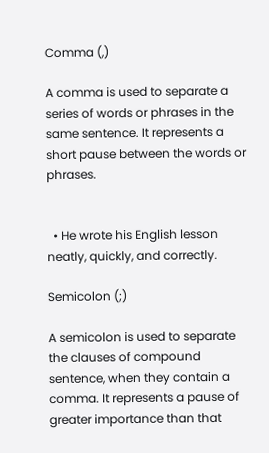Comma (,)

A comma is used to separate a series of words or phrases in the same sentence. It represents a short pause between the words or phrases.


  • He wrote his English lesson neatly, quickly, and correctly.

Semicolon (;)

A semicolon is used to separate the clauses of compound sentence, when they contain a comma. It represents a pause of greater importance than that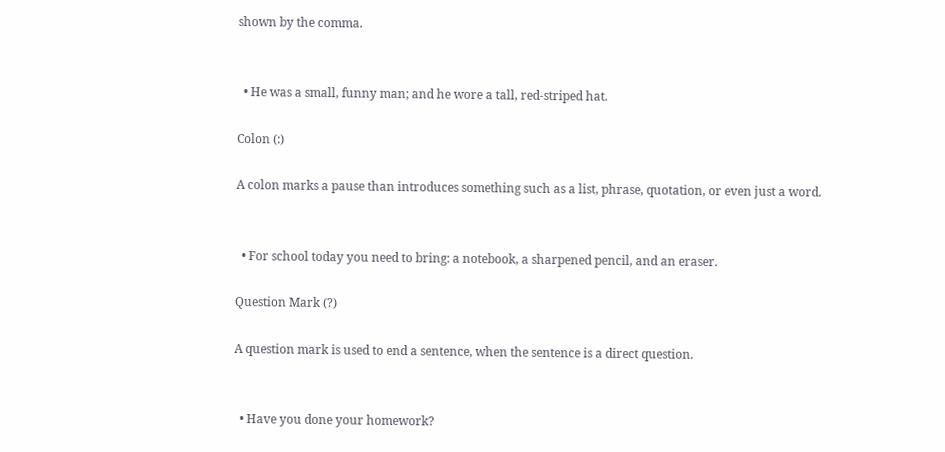shown by the comma.


  • He was a small, funny man; and he wore a tall, red-striped hat.

Colon (:)

A colon marks a pause than introduces something such as a list, phrase, quotation, or even just a word.


  • For school today you need to bring: a notebook, a sharpened pencil, and an eraser.

Question Mark (?)

A question mark is used to end a sentence, when the sentence is a direct question.


  • Have you done your homework?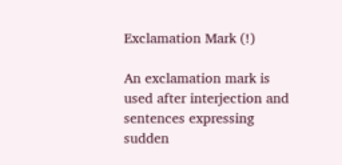Exclamation Mark (!)

An exclamation mark is used after interjection and sentences expressing sudden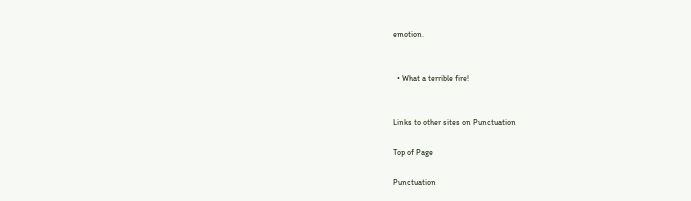emotion.


  • What a terrible fire!


Links to other sites on Punctuation

Top of Page

Punctuation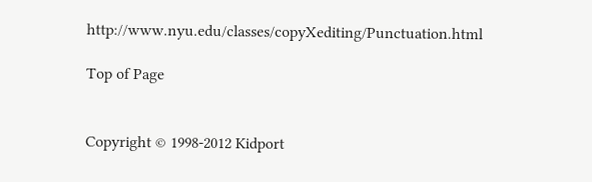http://www.nyu.edu/classes/copyXediting/Punctuation.html

Top of Page


Copyright © 1998-2012 Kidport